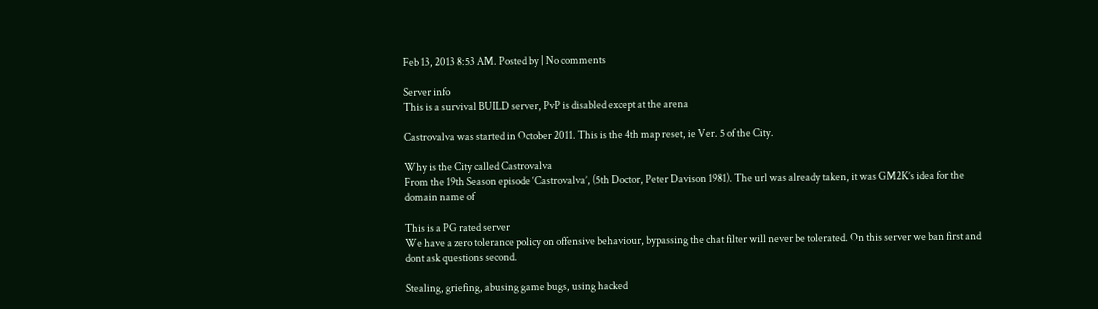Feb 13, 2013 8:53 AM. Posted by | No comments

Server info
This is a survival BUILD server, PvP is disabled except at the arena

Castrovalva was started in October 2011. This is the 4th map reset, ie Ver. 5 of the City.

Why is the City called Castrovalva
From the 19th Season episode ‘Castrovalva’, (5th Doctor, Peter Davison 1981). The url was already taken, it was GM2K’s idea for the domain name of

This is a PG rated server
We have a zero tolerance policy on offensive behaviour, bypassing the chat filter will never be tolerated. On this server we ban first and dont ask questions second.

Stealing, griefing, abusing game bugs, using hacked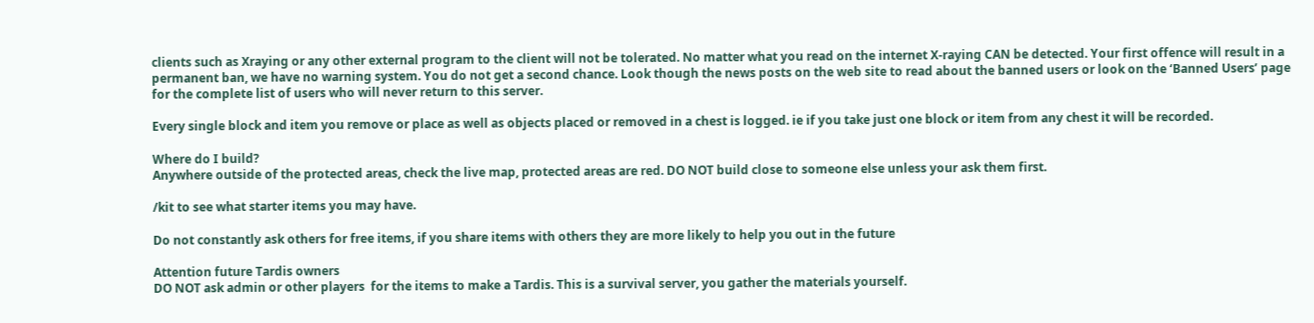clients such as Xraying or any other external program to the client will not be tolerated. No matter what you read on the internet X-raying CAN be detected. Your first offence will result in a permanent ban, we have no warning system. You do not get a second chance. Look though the news posts on the web site to read about the banned users or look on the ‘Banned Users’ page for the complete list of users who will never return to this server.

Every single block and item you remove or place as well as objects placed or removed in a chest is logged. ie if you take just one block or item from any chest it will be recorded.

Where do I build?
Anywhere outside of the protected areas, check the live map, protected areas are red. DO NOT build close to someone else unless your ask them first.

/kit to see what starter items you may have.

Do not constantly ask others for free items, if you share items with others they are more likely to help you out in the future

Attention future Tardis owners
DO NOT ask admin or other players  for the items to make a Tardis. This is a survival server, you gather the materials yourself.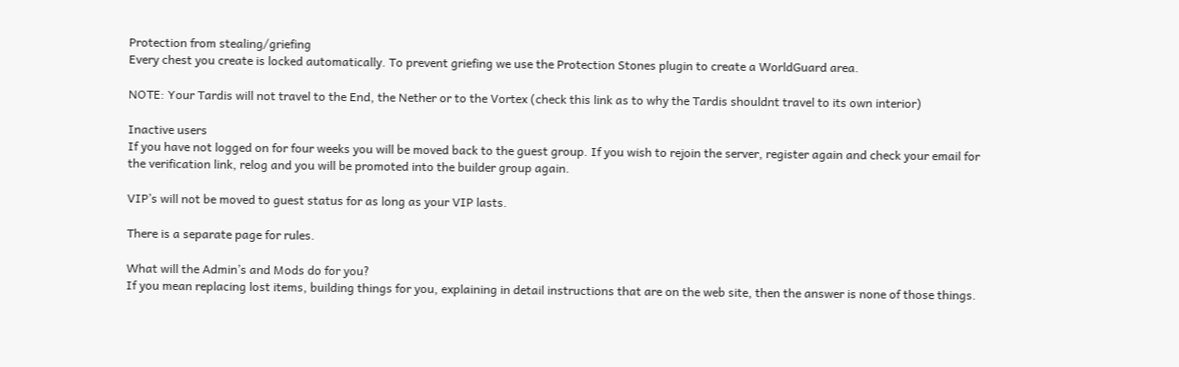Protection from stealing/griefing
Every chest you create is locked automatically. To prevent griefing we use the Protection Stones plugin to create a WorldGuard area.

NOTE: Your Tardis will not travel to the End, the Nether or to the Vortex (check this link as to why the Tardis shouldnt travel to its own interior)

Inactive users
If you have not logged on for four weeks you will be moved back to the guest group. If you wish to rejoin the server, register again and check your email for the verification link, relog and you will be promoted into the builder group again.

VIP’s will not be moved to guest status for as long as your VIP lasts.

There is a separate page for rules.

What will the Admin’s and Mods do for you?
If you mean replacing lost items, building things for you, explaining in detail instructions that are on the web site, then the answer is none of those things.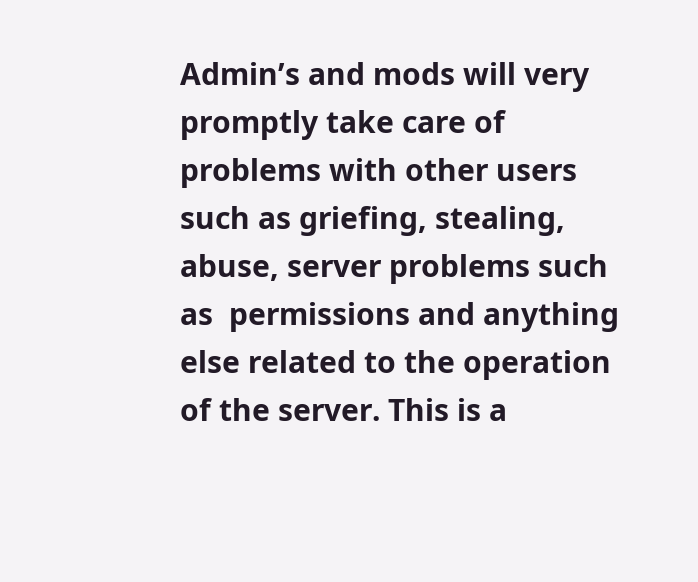Admin’s and mods will very promptly take care of  problems with other users such as griefing, stealing, abuse, server problems such as  permissions and anything else related to the operation of the server. This is a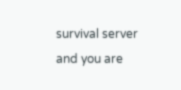survival server and you are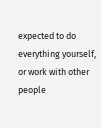expected to do everything yourself, or work with other people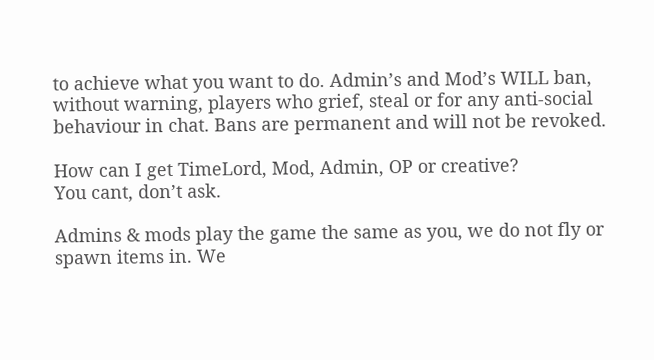to achieve what you want to do. Admin’s and Mod’s WILL ban, without warning, players who grief, steal or for any anti-social behaviour in chat. Bans are permanent and will not be revoked.

How can I get TimeLord, Mod, Admin, OP or creative?
You cant, don’t ask.

Admins & mods play the game the same as you, we do not fly or spawn items in. We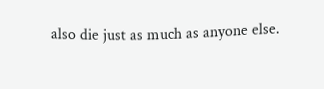also die just as much as anyone else.